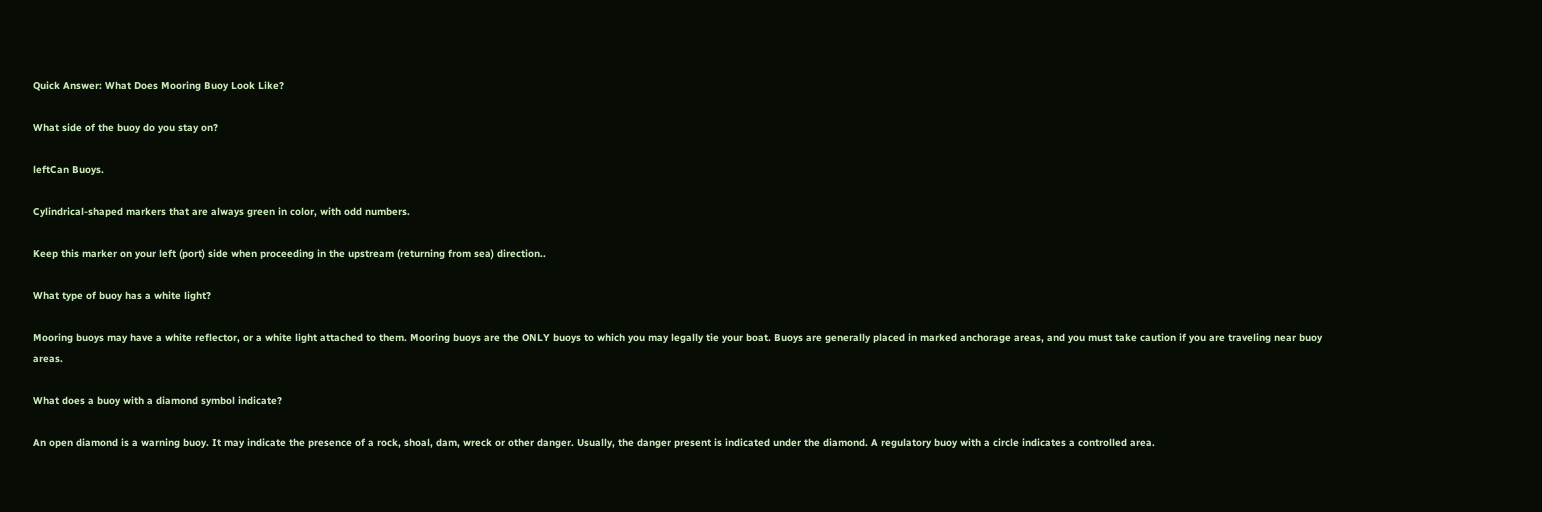Quick Answer: What Does Mooring Buoy Look Like?

What side of the buoy do you stay on?

leftCan Buoys.

Cylindrical-shaped markers that are always green in color, with odd numbers.

Keep this marker on your left (port) side when proceeding in the upstream (returning from sea) direction..

What type of buoy has a white light?

Mooring buoys may have a white reflector, or a white light attached to them. Mooring buoys are the ONLY buoys to which you may legally tie your boat. Buoys are generally placed in marked anchorage areas, and you must take caution if you are traveling near buoy areas.

What does a buoy with a diamond symbol indicate?

An open diamond is a warning buoy. It may indicate the presence of a rock, shoal, dam, wreck or other danger. Usually, the danger present is indicated under the diamond. A regulatory buoy with a circle indicates a controlled area.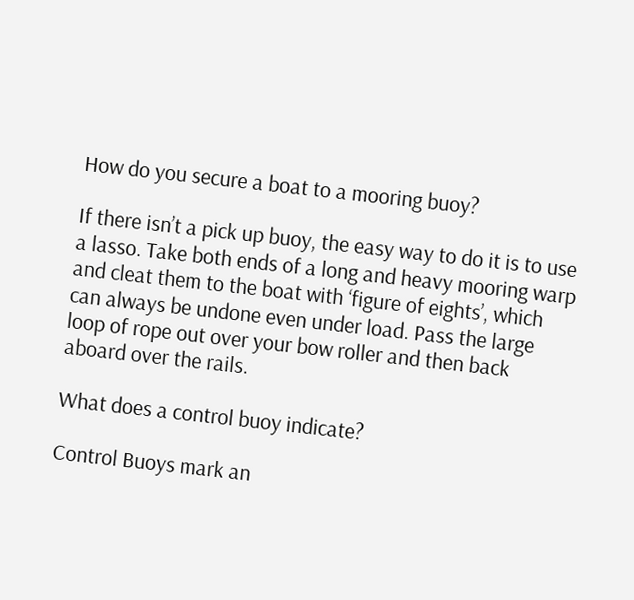How do you secure a boat to a mooring buoy?

If there isn’t a pick up buoy, the easy way to do it is to use a lasso. Take both ends of a long and heavy mooring warp and cleat them to the boat with ‘figure of eights’, which can always be undone even under load. Pass the large loop of rope out over your bow roller and then back aboard over the rails.

What does a control buoy indicate?

Control Buoys mark an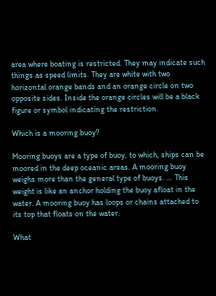area where boating is restricted. They may indicate such things as speed limits. They are white with two horizontal orange bands and an orange circle on two opposite sides. Inside the orange circles will be a black figure or symbol indicating the restriction.

Which is a mooring buoy?

Mooring buoys are a type of buoy, to which, ships can be moored in the deep oceanic areas. A mooring buoy weighs more than the general type of buoys. … This weight is like an anchor holding the buoy afloat in the water. A mooring buoy has loops or chains attached to its top that floats on the water.

What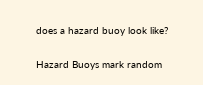does a hazard buoy look like?

Hazard Buoys mark random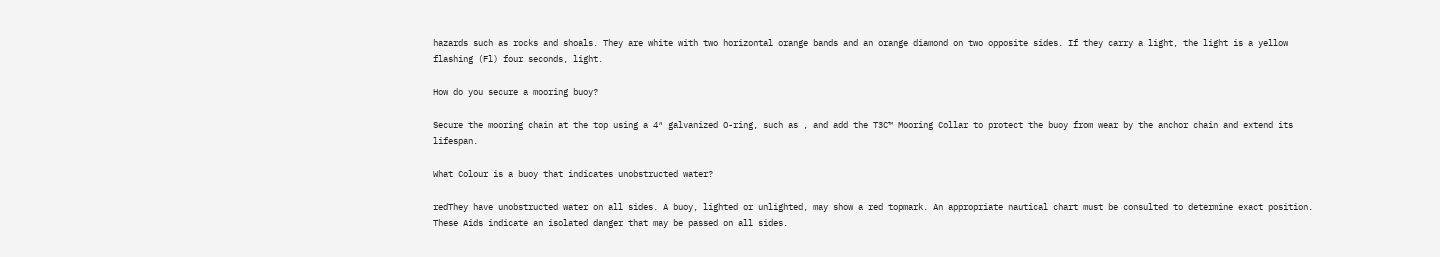hazards such as rocks and shoals. They are white with two horizontal orange bands and an orange diamond on two opposite sides. If they carry a light, the light is a yellow flashing (Fl) four seconds, light.

How do you secure a mooring buoy?

Secure the mooring chain at the top using a 4″ galvanized O-ring, such as , and add the T3C™ Mooring Collar to protect the buoy from wear by the anchor chain and extend its lifespan.

What Colour is a buoy that indicates unobstructed water?

redThey have unobstructed water on all sides. A buoy, lighted or unlighted, may show a red topmark. An appropriate nautical chart must be consulted to determine exact position. These Aids indicate an isolated danger that may be passed on all sides.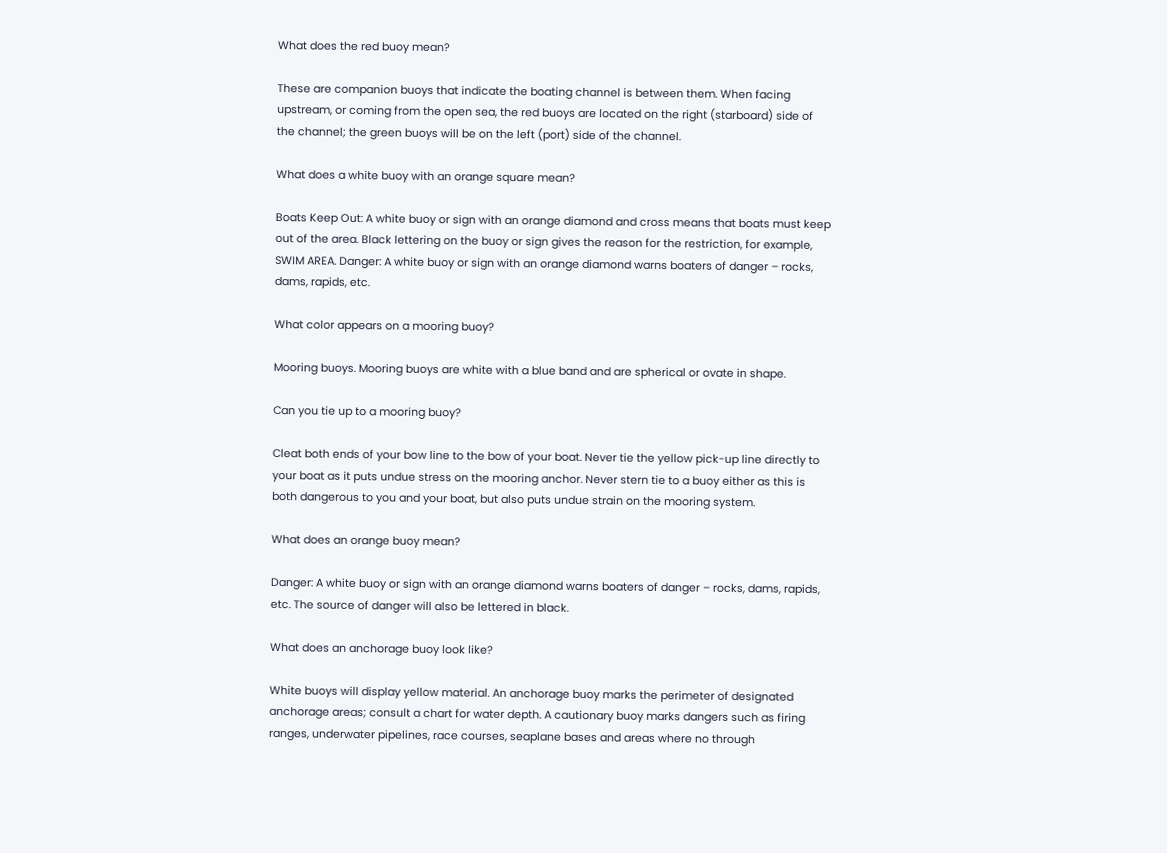What does the red buoy mean?

These are companion buoys that indicate the boating channel is between them. When facing upstream, or coming from the open sea, the red buoys are located on the right (starboard) side of the channel; the green buoys will be on the left (port) side of the channel.

What does a white buoy with an orange square mean?

Boats Keep Out: A white buoy or sign with an orange diamond and cross means that boats must keep out of the area. Black lettering on the buoy or sign gives the reason for the restriction, for example, SWIM AREA. Danger: A white buoy or sign with an orange diamond warns boaters of danger – rocks, dams, rapids, etc.

What color appears on a mooring buoy?

Mooring buoys. Mooring buoys are white with a blue band and are spherical or ovate in shape.

Can you tie up to a mooring buoy?

Cleat both ends of your bow line to the bow of your boat. Never tie the yellow pick-up line directly to your boat as it puts undue stress on the mooring anchor. Never stern tie to a buoy either as this is both dangerous to you and your boat, but also puts undue strain on the mooring system.

What does an orange buoy mean?

Danger: A white buoy or sign with an orange diamond warns boaters of danger – rocks, dams, rapids, etc. The source of danger will also be lettered in black.

What does an anchorage buoy look like?

White buoys will display yellow material. An anchorage buoy marks the perimeter of designated anchorage areas; consult a chart for water depth. A cautionary buoy marks dangers such as firing ranges, underwater pipelines, race courses, seaplane bases and areas where no through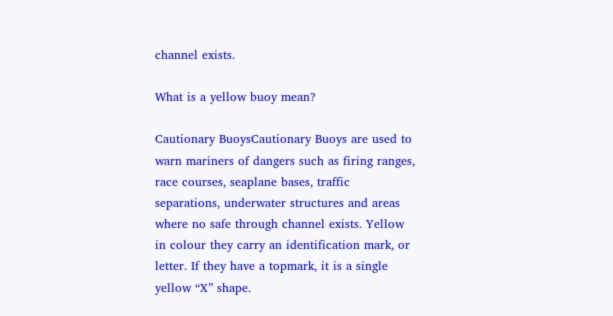channel exists.

What is a yellow buoy mean?

Cautionary BuoysCautionary Buoys are used to warn mariners of dangers such as firing ranges, race courses, seaplane bases, traffic separations, underwater structures and areas where no safe through channel exists. Yellow in colour they carry an identification mark, or letter. If they have a topmark, it is a single yellow “X” shape.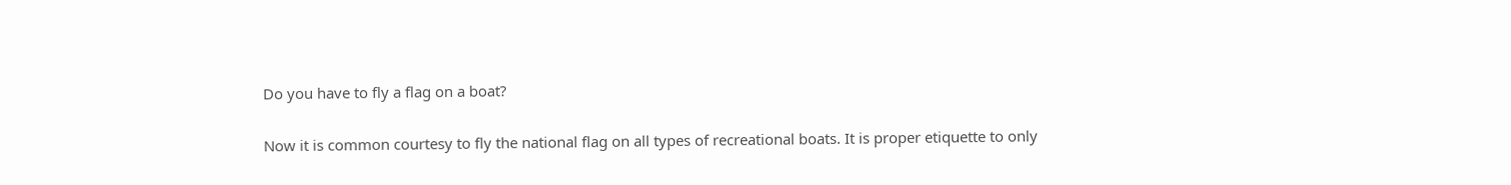Do you have to fly a flag on a boat?

Now it is common courtesy to fly the national flag on all types of recreational boats. It is proper etiquette to only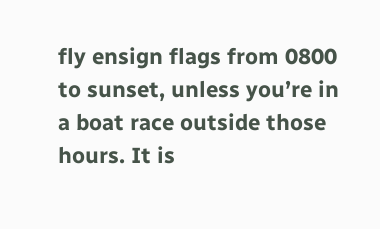fly ensign flags from 0800 to sunset, unless you’re in a boat race outside those hours. It is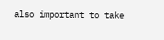also important to take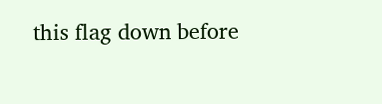this flag down before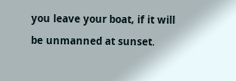you leave your boat, if it will be unmanned at sunset.